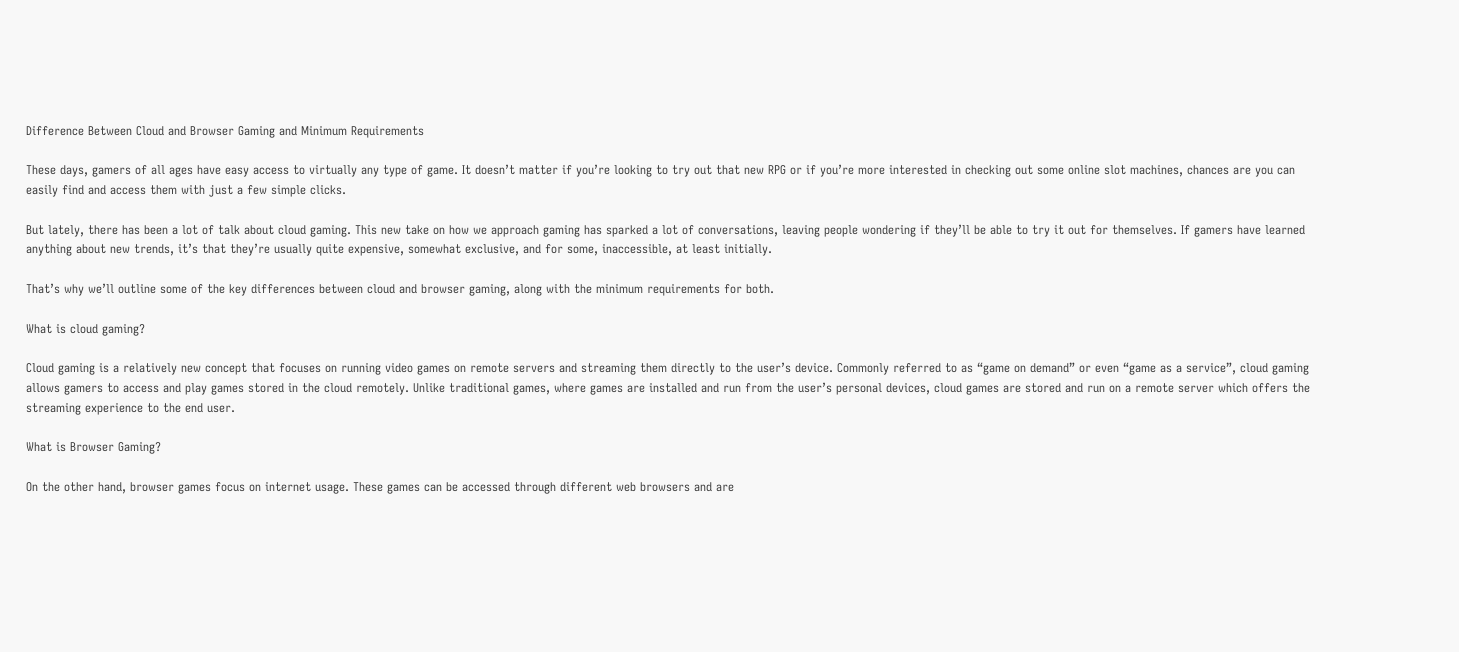Difference Between Cloud and Browser Gaming and Minimum Requirements

These days, gamers of all ages have easy access to virtually any type of game. It doesn’t matter if you’re looking to try out that new RPG or if you’re more interested in checking out some online slot machines, chances are you can easily find and access them with just a few simple clicks.

But lately, there has been a lot of talk about cloud gaming. This new take on how we approach gaming has sparked a lot of conversations, leaving people wondering if they’ll be able to try it out for themselves. If gamers have learned anything about new trends, it’s that they’re usually quite expensive, somewhat exclusive, and for some, inaccessible, at least initially.

That’s why we’ll outline some of the key differences between cloud and browser gaming, along with the minimum requirements for both.

What is cloud gaming?

Cloud gaming is a relatively new concept that focuses on running video games on remote servers and streaming them directly to the user’s device. Commonly referred to as “game on demand” or even “game as a service”, cloud gaming allows gamers to access and play games stored in the cloud remotely. Unlike traditional games, where games are installed and run from the user’s personal devices, cloud games are stored and run on a remote server which offers the streaming experience to the end user.

What is Browser Gaming?

On the other hand, browser games focus on internet usage. These games can be accessed through different web browsers and are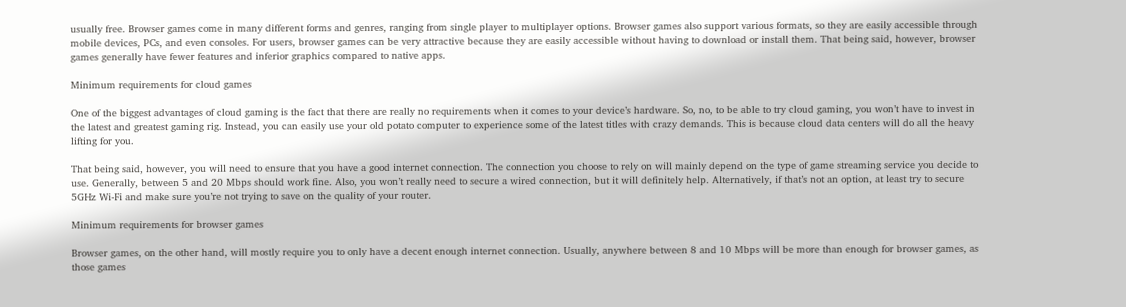usually free. Browser games come in many different forms and genres, ranging from single player to multiplayer options. Browser games also support various formats, so they are easily accessible through mobile devices, PCs, and even consoles. For users, browser games can be very attractive because they are easily accessible without having to download or install them. That being said, however, browser games generally have fewer features and inferior graphics compared to native apps.

Minimum requirements for cloud games

One of the biggest advantages of cloud gaming is the fact that there are really no requirements when it comes to your device’s hardware. So, no, to be able to try cloud gaming, you won’t have to invest in the latest and greatest gaming rig. Instead, you can easily use your old potato computer to experience some of the latest titles with crazy demands. This is because cloud data centers will do all the heavy lifting for you.

That being said, however, you will need to ensure that you have a good internet connection. The connection you choose to rely on will mainly depend on the type of game streaming service you decide to use. Generally, between 5 and 20 Mbps should work fine. Also, you won’t really need to secure a wired connection, but it will definitely help. Alternatively, if that’s not an option, at least try to secure 5GHz Wi-Fi and make sure you’re not trying to save on the quality of your router.

Minimum requirements for browser games

Browser games, on the other hand, will mostly require you to only have a decent enough internet connection. Usually, anywhere between 8 and 10 Mbps will be more than enough for browser games, as those games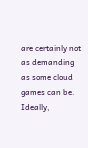are certainly not as demanding as some cloud games can be. Ideally,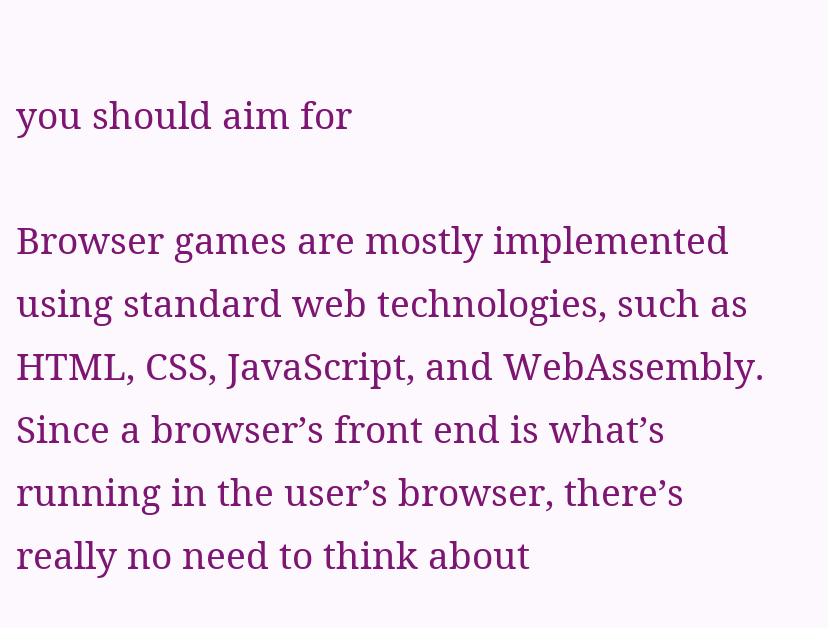you should aim for

Browser games are mostly implemented using standard web technologies, such as HTML, CSS, JavaScript, and WebAssembly. Since a browser’s front end is what’s running in the user’s browser, there’s really no need to think about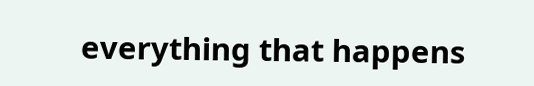everything that happens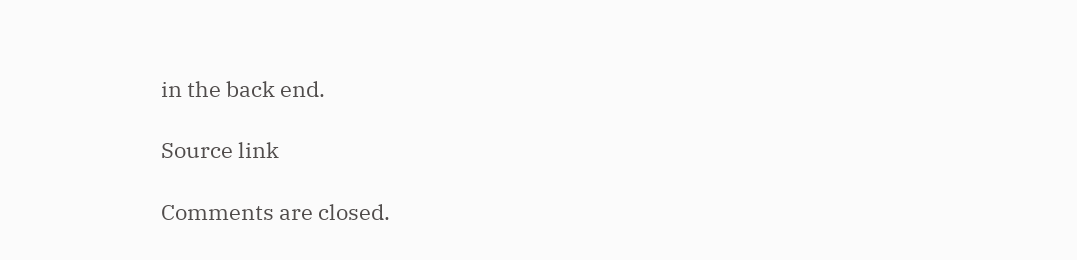in the back end.

Source link

Comments are closed.